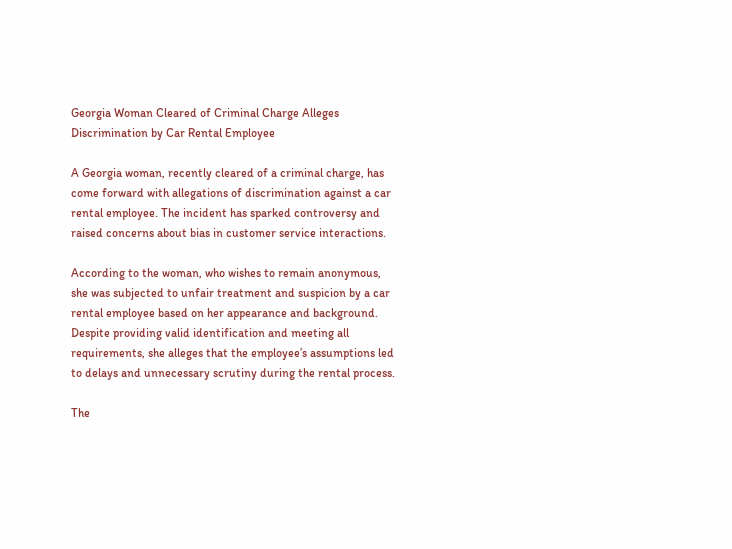Georgia Woman Cleared of Criminal Charge Alleges Discrimination by Car Rental Employee

A Georgia woman, recently cleared of a criminal charge, has come forward with allegations of discrimination against a car rental employee. The incident has sparked controversy and raised concerns about bias in customer service interactions.

According to the woman, who wishes to remain anonymous, she was subjected to unfair treatment and suspicion by a car rental employee based on her appearance and background. Despite providing valid identification and meeting all requirements, she alleges that the employee’s assumptions led to delays and unnecessary scrutiny during the rental process.

The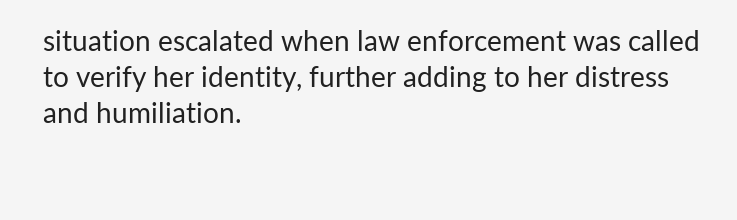situation escalated when law enforcement was called to verify her identity, further adding to her distress and humiliation.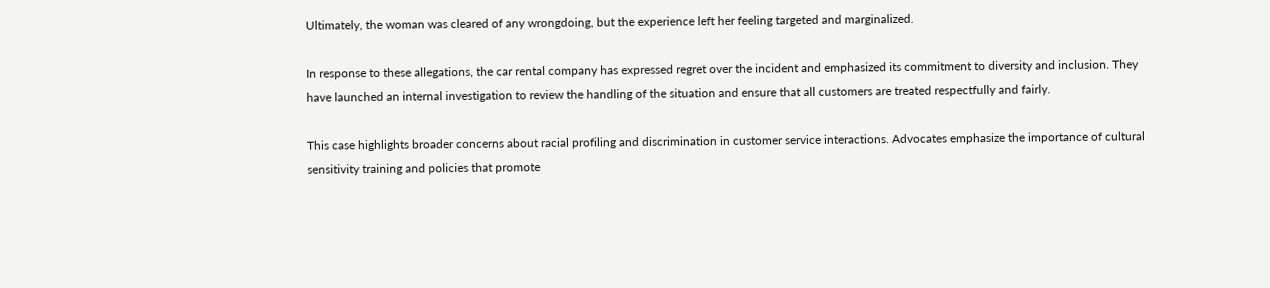Ultimately, the woman was cleared of any wrongdoing, but the experience left her feeling targeted and marginalized.

In response to these allegations, the car rental company has expressed regret over the incident and emphasized its commitment to diversity and inclusion. They have launched an internal investigation to review the handling of the situation and ensure that all customers are treated respectfully and fairly.

This case highlights broader concerns about racial profiling and discrimination in customer service interactions. Advocates emphasize the importance of cultural sensitivity training and policies that promote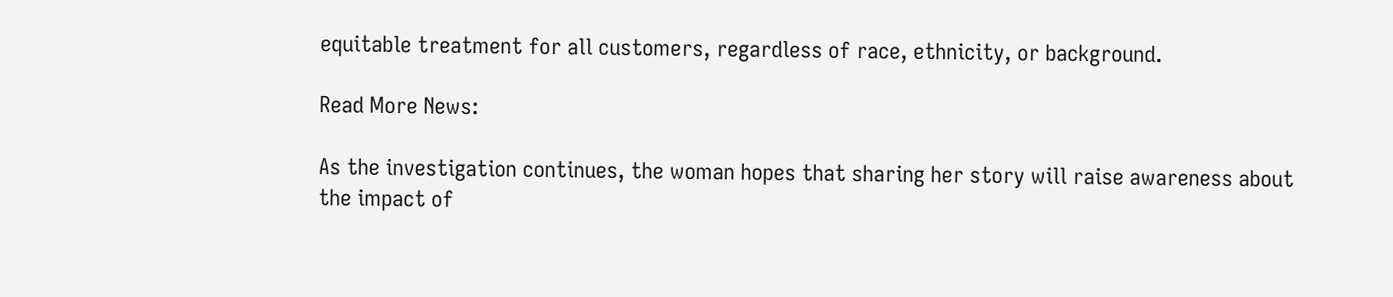equitable treatment for all customers, regardless of race, ethnicity, or background.

Read More News:

As the investigation continues, the woman hopes that sharing her story will raise awareness about the impact of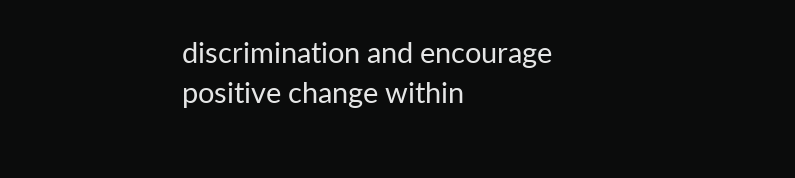discrimination and encourage positive change within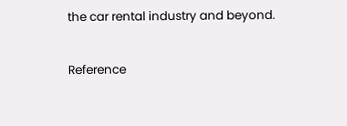the car rental industry and beyond.

Reference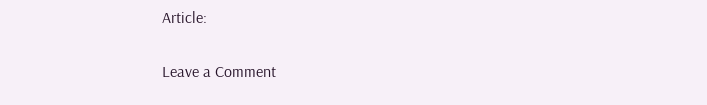Article:

Leave a Comment